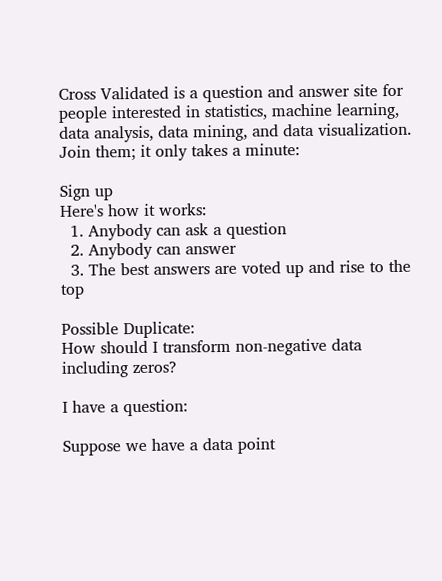Cross Validated is a question and answer site for people interested in statistics, machine learning, data analysis, data mining, and data visualization. Join them; it only takes a minute:

Sign up
Here's how it works:
  1. Anybody can ask a question
  2. Anybody can answer
  3. The best answers are voted up and rise to the top

Possible Duplicate:
How should I transform non-negative data including zeros?

I have a question:

Suppose we have a data point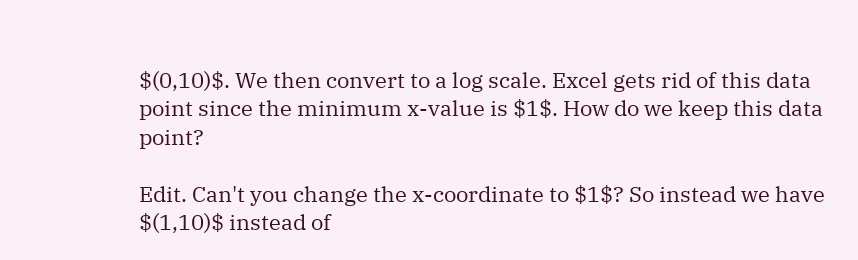$(0,10)$. We then convert to a log scale. Excel gets rid of this data point since the minimum x-value is $1$. How do we keep this data point?

Edit. Can't you change the x-coordinate to $1$? So instead we have $(1,10)$ instead of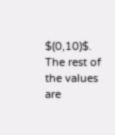$(0,10)$. The rest of the values are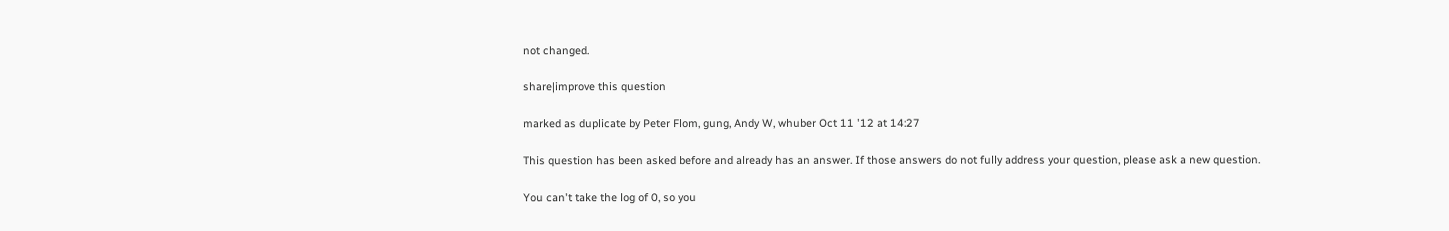not changed.

share|improve this question

marked as duplicate by Peter Flom, gung, Andy W, whuber Oct 11 '12 at 14:27

This question has been asked before and already has an answer. If those answers do not fully address your question, please ask a new question.

You can't take the log of 0, so you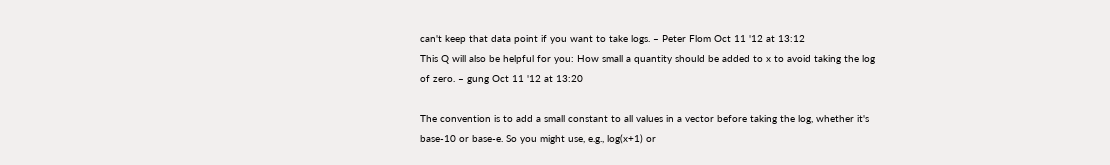can't keep that data point if you want to take logs. – Peter Flom Oct 11 '12 at 13:12
This Q will also be helpful for you: How small a quantity should be added to x to avoid taking the log of zero. – gung Oct 11 '12 at 13:20

The convention is to add a small constant to all values in a vector before taking the log, whether it's base-10 or base-e. So you might use, e.g., log(x+1) or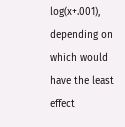log(x+.001), depending on which would have the least effect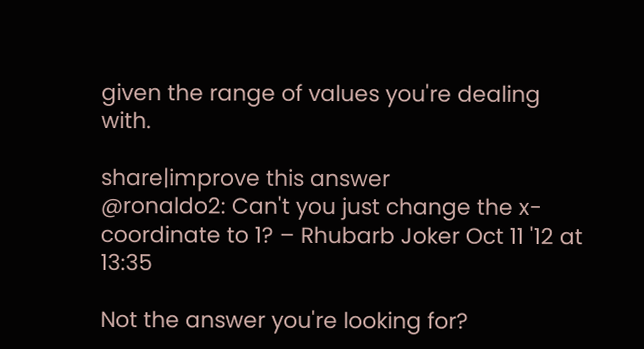given the range of values you're dealing with.

share|improve this answer
@ronaldo2: Can't you just change the x-coordinate to 1? – Rhubarb Joker Oct 11 '12 at 13:35

Not the answer you're looking for?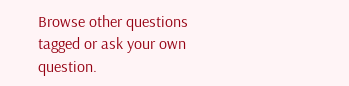Browse other questions tagged or ask your own question.